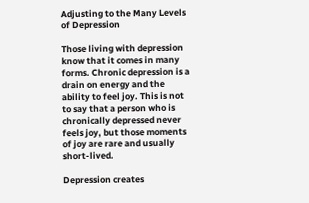Adjusting to the Many Levels of Depression

Those living with depression know that it comes in many forms. Chronic depression is a drain on energy and the ability to feel joy. This is not to say that a person who is chronically depressed never feels joy, but those moments of joy are rare and usually short-lived.

Depression creates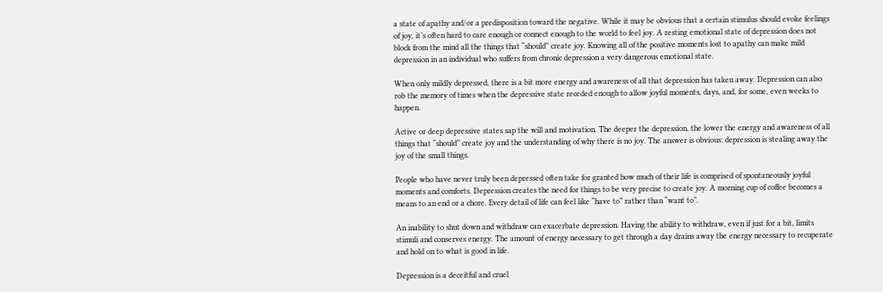a state of apathy and/or a predisposition toward the negative. While it may be obvious that a certain stimulus should evoke feelings of joy, it’s often hard to care enough or connect enough to the world to feel joy. A resting emotional state of depression does not block from the mind all the things that “should” create joy. Knowing all of the positive moments lost to apathy can make mild depression in an individual who suffers from chronic depression a very dangerous emotional state.

When only mildly depressed, there is a bit more energy and awareness of all that depression has taken away. Depression can also rob the memory of times when the depressive state receded enough to allow joyful moments, days, and, for some, even weeks to happen.

Active or deep depressive states sap the will and motivation. The deeper the depression, the lower the energy and awareness of all things that “should” create joy and the understanding of why there is no joy. The answer is obvious: depression is stealing away the joy of the small things.

People who have never truly been depressed often take for granted how much of their life is comprised of spontaneously joyful moments and comforts. Depression creates the need for things to be very precise to create joy. A morning cup of coffee becomes a means to an end or a chore. Every detail of life can feel like “have to” rather than “want to”.

An inability to shut down and withdraw can exacerbate depression. Having the ability to withdraw, even if just for a bit, limits stimuli and conserves energy. The amount of energy necessary to get through a day drains away the energy necessary to recuperate and hold on to what is good in life.

Depression is a deceitful and cruel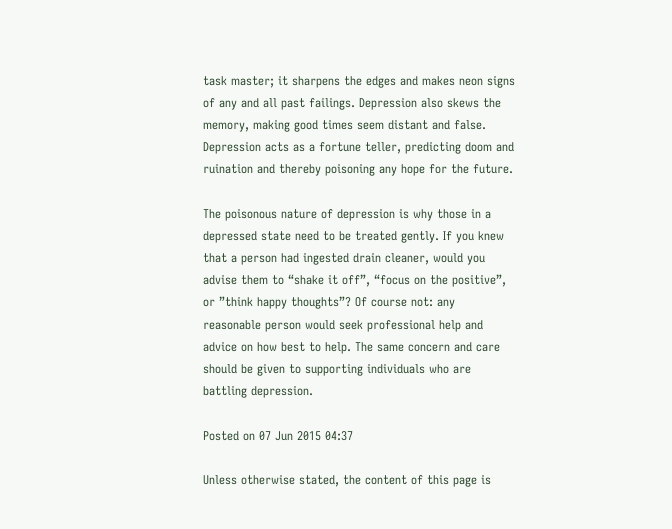task master; it sharpens the edges and makes neon signs of any and all past failings. Depression also skews the memory, making good times seem distant and false. Depression acts as a fortune teller, predicting doom and ruination and thereby poisoning any hope for the future.

The poisonous nature of depression is why those in a depressed state need to be treated gently. If you knew that a person had ingested drain cleaner, would you advise them to “shake it off”, “focus on the positive”, or ”think happy thoughts”? Of course not: any reasonable person would seek professional help and advice on how best to help. The same concern and care should be given to supporting individuals who are battling depression.

Posted on 07 Jun 2015 04:37

Unless otherwise stated, the content of this page is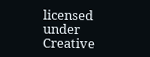licensed under Creative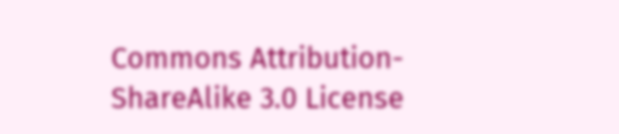Commons Attribution-ShareAlike 3.0 License